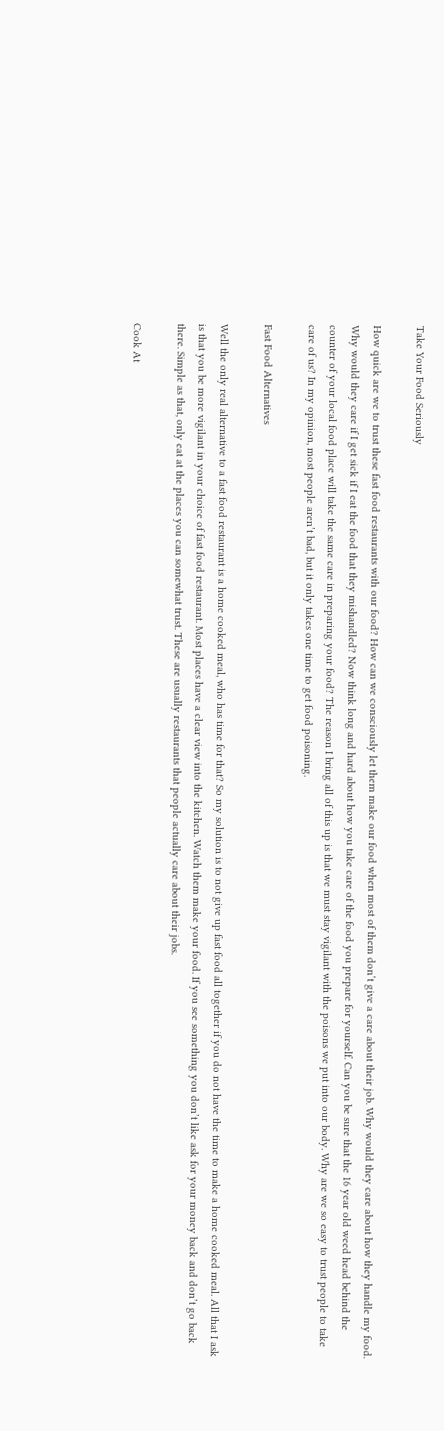Take Your Food Seriously

How quick are we to trust these fast food restaurants with our food? How can we consciously let them make our food when most of them don’t give a care about their job. Why would they care about how they handle my food. Why would they care if I get sick if I eat the food that they mishandled? Now think long and hard about how you take care of the food you prepare for yourself. Can you be sure that the 16 year old weed head behind the counter of your local food place will take the same care in preparing your food? The reason I bring all of this up is that we must stay vigilant with the poisons we put into our body. Why are we so easy to trust people to take care of us? In my opinion, most people aren’t bad, but it only takes one time to get food poisoning.

Fast Food Alternatives

Well the only real alternative to a fast food restaurant is a home cooked meal, who has time for that? So my solution is to not give up fast food all together if you do not have the time to make a home cooked meal. All that I ask is that you be more vigilant in your choice of fast food restaurant. Most places have a clear view into the kitchen. Watch them make your food. If you see something you don’t like ask for your money back and don’t go back there. Simple as that, only eat at the places you can somewhat trust. These are usually restaurants that people actually care about their jobs.

Cook At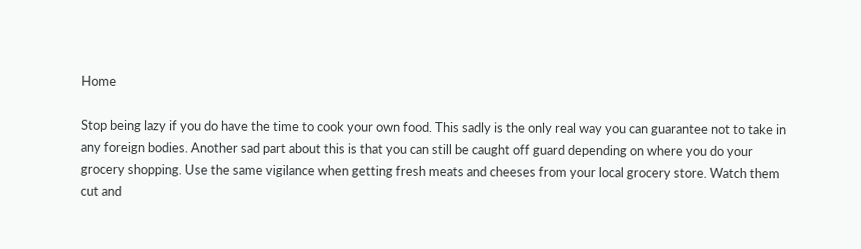Home

Stop being lazy if you do have the time to cook your own food. This sadly is the only real way you can guarantee not to take in any foreign bodies. Another sad part about this is that you can still be caught off guard depending on where you do your grocery shopping. Use the same vigilance when getting fresh meats and cheeses from your local grocery store. Watch them cut and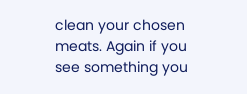clean your chosen meats. Again if you see something you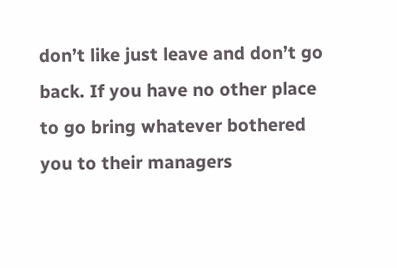don’t like just leave and don’t go back. If you have no other place to go bring whatever bothered you to their managers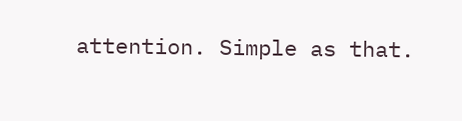attention. Simple as that.